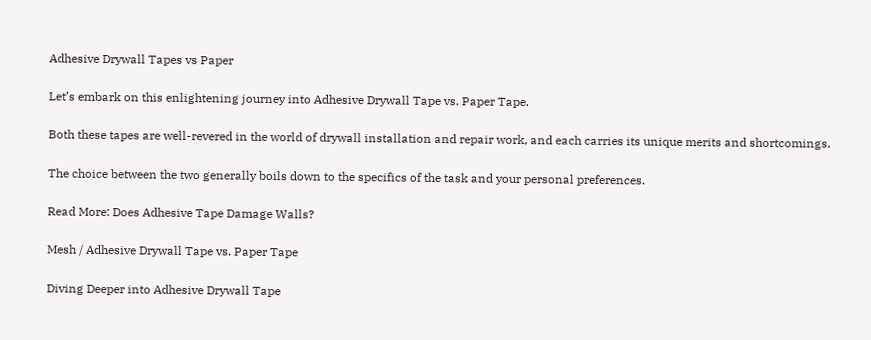Adhesive Drywall Tapes vs Paper

Let’s embark on this enlightening journey into Adhesive Drywall Tape vs. Paper Tape.

Both these tapes are well-revered in the world of drywall installation and repair work, and each carries its unique merits and shortcomings.

The choice between the two generally boils down to the specifics of the task and your personal preferences.

Read More: Does Adhesive Tape Damage Walls?

Mesh / Adhesive Drywall Tape vs. Paper Tape

Diving Deeper into Adhesive Drywall Tape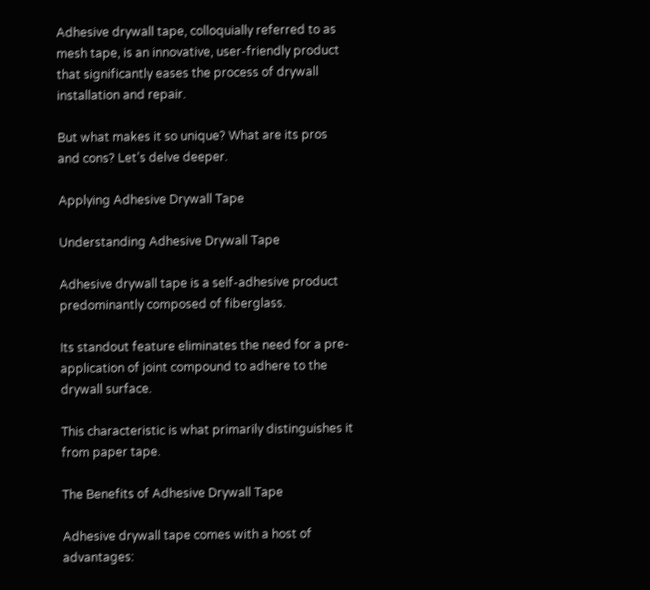Adhesive drywall tape, colloquially referred to as mesh tape, is an innovative, user-friendly product that significantly eases the process of drywall installation and repair.

But what makes it so unique? What are its pros and cons? Let’s delve deeper.

Applying Adhesive Drywall Tape

Understanding Adhesive Drywall Tape

Adhesive drywall tape is a self-adhesive product predominantly composed of fiberglass.

Its standout feature eliminates the need for a pre-application of joint compound to adhere to the drywall surface.

This characteristic is what primarily distinguishes it from paper tape.

The Benefits of Adhesive Drywall Tape

Adhesive drywall tape comes with a host of advantages: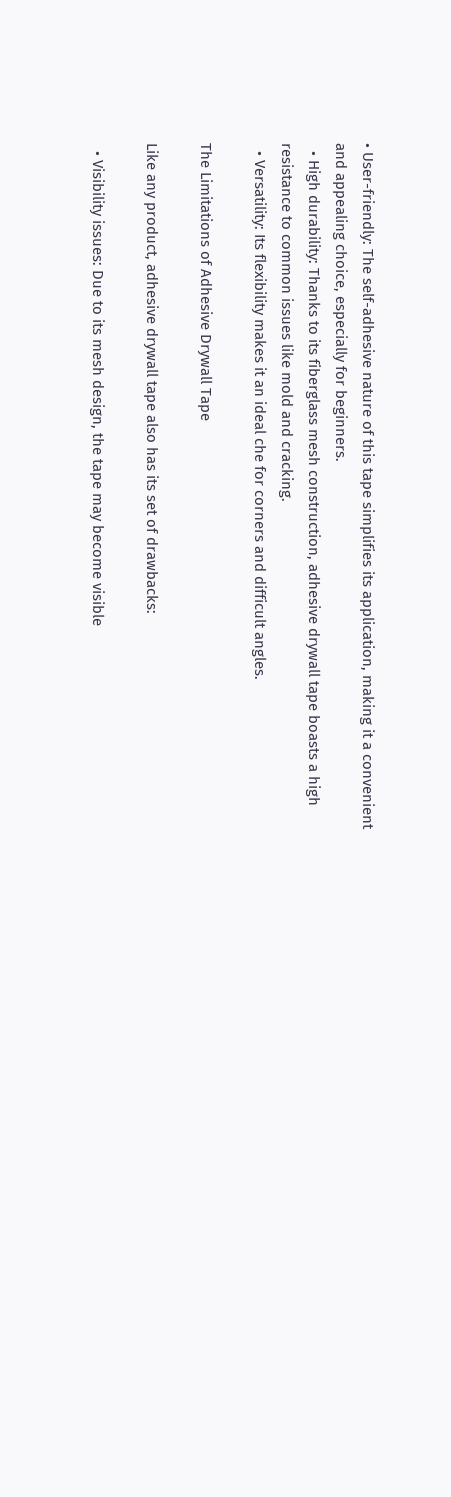• User-friendly: The self-adhesive nature of this tape simplifies its application, making it a convenient and appealing choice, especially for beginners.
  • High durability: Thanks to its fiberglass mesh construction, adhesive drywall tape boasts a high resistance to common issues like mold and cracking.
  • Versatility: Its flexibility makes it an ideal che for corners and difficult angles.

The Limitations of Adhesive Drywall Tape

Like any product, adhesive drywall tape also has its set of drawbacks:

  • Visibility issues: Due to its mesh design, the tape may become visible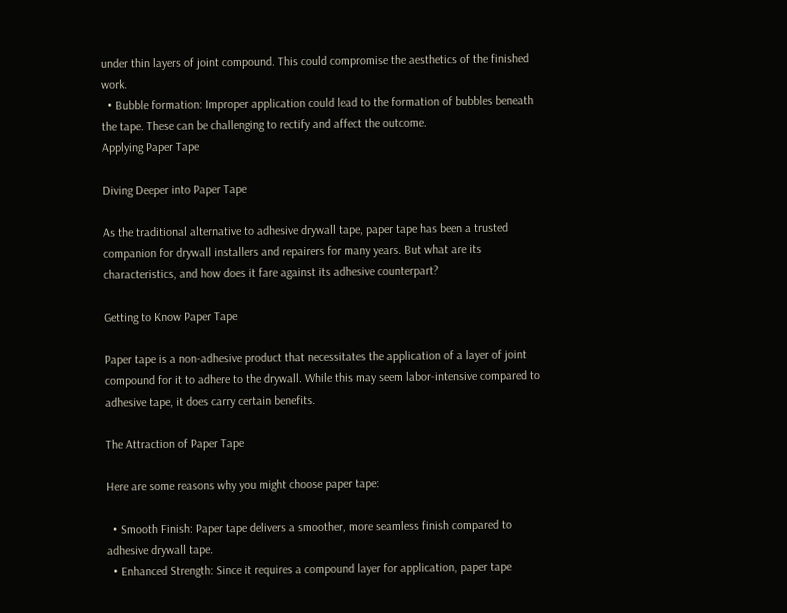under thin layers of joint compound. This could compromise the aesthetics of the finished work.
  • Bubble formation: Improper application could lead to the formation of bubbles beneath the tape. These can be challenging to rectify and affect the outcome.
Applying Paper Tape

Diving Deeper into Paper Tape

As the traditional alternative to adhesive drywall tape, paper tape has been a trusted companion for drywall installers and repairers for many years. But what are its characteristics, and how does it fare against its adhesive counterpart?

Getting to Know Paper Tape

Paper tape is a non-adhesive product that necessitates the application of a layer of joint compound for it to adhere to the drywall. While this may seem labor-intensive compared to adhesive tape, it does carry certain benefits.

The Attraction of Paper Tape

Here are some reasons why you might choose paper tape:

  • Smooth Finish: Paper tape delivers a smoother, more seamless finish compared to adhesive drywall tape.
  • Enhanced Strength: Since it requires a compound layer for application, paper tape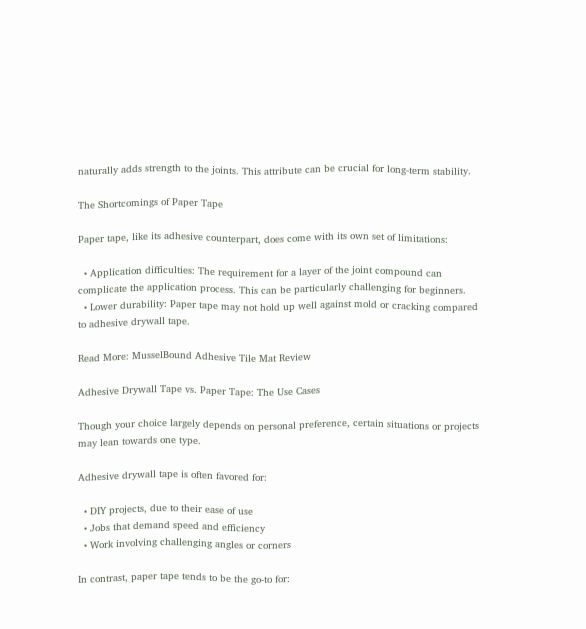naturally adds strength to the joints. This attribute can be crucial for long-term stability.

The Shortcomings of Paper Tape

Paper tape, like its adhesive counterpart, does come with its own set of limitations:

  • Application difficulties: The requirement for a layer of the joint compound can complicate the application process. This can be particularly challenging for beginners.
  • Lower durability: Paper tape may not hold up well against mold or cracking compared to adhesive drywall tape.

Read More: MusselBound Adhesive Tile Mat Review

Adhesive Drywall Tape vs. Paper Tape: The Use Cases

Though your choice largely depends on personal preference, certain situations or projects may lean towards one type.

Adhesive drywall tape is often favored for:

  • DIY projects, due to their ease of use
  • Jobs that demand speed and efficiency
  • Work involving challenging angles or corners

In contrast, paper tape tends to be the go-to for: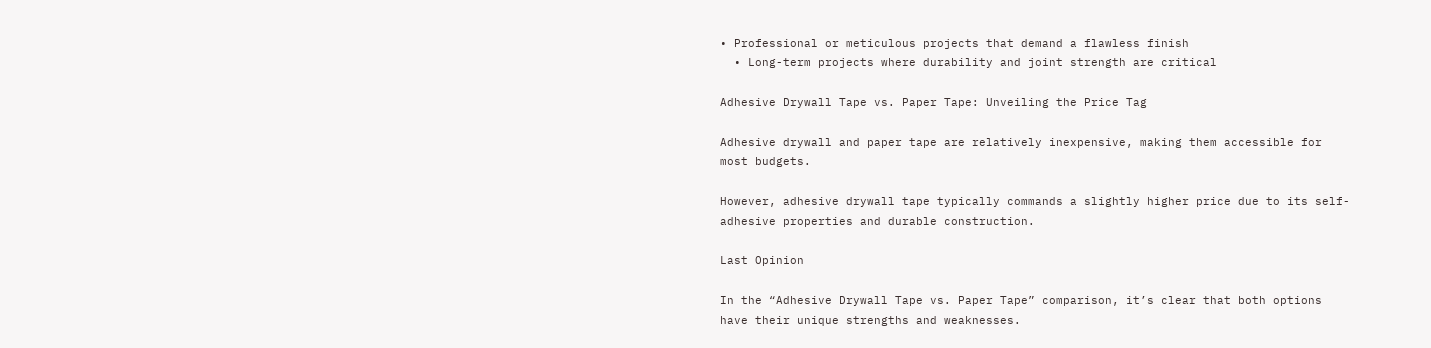• Professional or meticulous projects that demand a flawless finish
  • Long-term projects where durability and joint strength are critical

Adhesive Drywall Tape vs. Paper Tape: Unveiling the Price Tag

Adhesive drywall and paper tape are relatively inexpensive, making them accessible for most budgets.

However, adhesive drywall tape typically commands a slightly higher price due to its self-adhesive properties and durable construction.

Last Opinion

In the “Adhesive Drywall Tape vs. Paper Tape” comparison, it’s clear that both options have their unique strengths and weaknesses.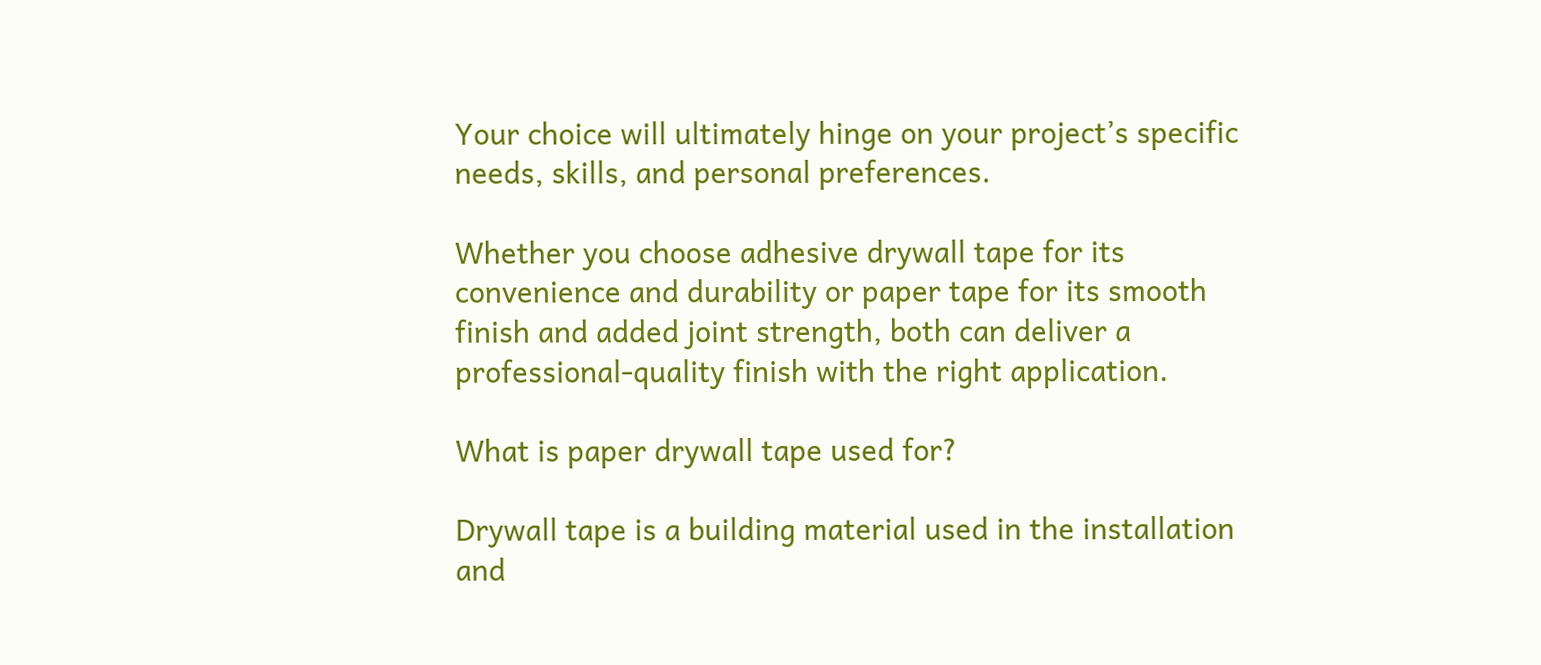Your choice will ultimately hinge on your project’s specific needs, skills, and personal preferences.

Whether you choose adhesive drywall tape for its convenience and durability or paper tape for its smooth finish and added joint strength, both can deliver a professional-quality finish with the right application.

What is paper drywall tape used for?

Drywall tape is a building material used in the installation and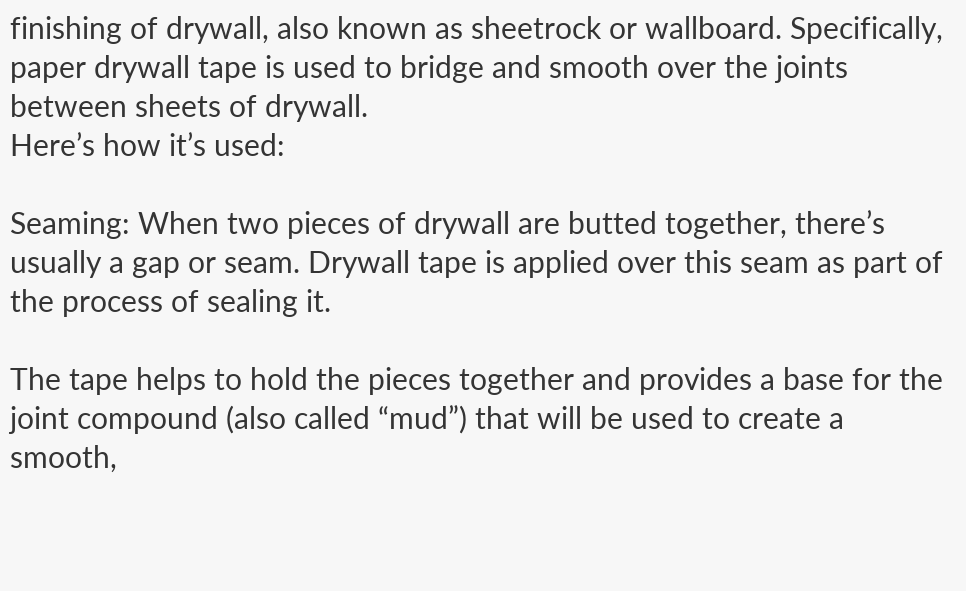finishing of drywall, also known as sheetrock or wallboard. Specifically, paper drywall tape is used to bridge and smooth over the joints between sheets of drywall.
Here’s how it’s used:

Seaming: When two pieces of drywall are butted together, there’s usually a gap or seam. Drywall tape is applied over this seam as part of the process of sealing it.

The tape helps to hold the pieces together and provides a base for the joint compound (also called “mud”) that will be used to create a smooth,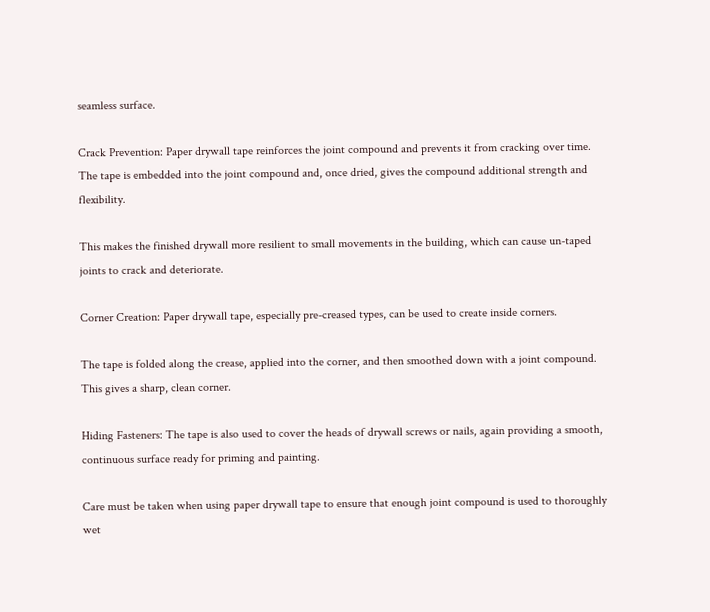seamless surface.

Crack Prevention: Paper drywall tape reinforces the joint compound and prevents it from cracking over time. The tape is embedded into the joint compound and, once dried, gives the compound additional strength and flexibility.

This makes the finished drywall more resilient to small movements in the building, which can cause un-taped joints to crack and deteriorate.

Corner Creation: Paper drywall tape, especially pre-creased types, can be used to create inside corners.

The tape is folded along the crease, applied into the corner, and then smoothed down with a joint compound. This gives a sharp, clean corner.

Hiding Fasteners: The tape is also used to cover the heads of drywall screws or nails, again providing a smooth, continuous surface ready for priming and painting.

Care must be taken when using paper drywall tape to ensure that enough joint compound is used to thoroughly wet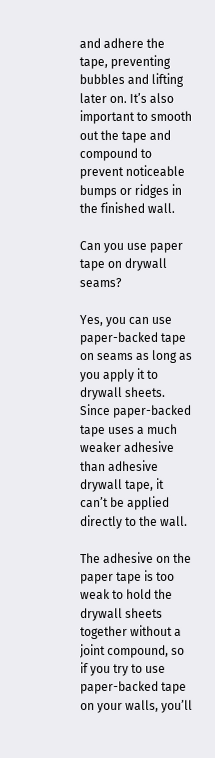and adhere the tape, preventing bubbles and lifting later on. It’s also important to smooth out the tape and compound to prevent noticeable bumps or ridges in the finished wall.

Can you use paper tape on drywall seams?

Yes, you can use paper-backed tape on seams as long as you apply it to drywall sheets. Since paper-backed tape uses a much weaker adhesive than adhesive drywall tape, it can’t be applied directly to the wall.

The adhesive on the paper tape is too weak to hold the drywall sheets together without a joint compound, so if you try to use paper-backed tape on your walls, you’ll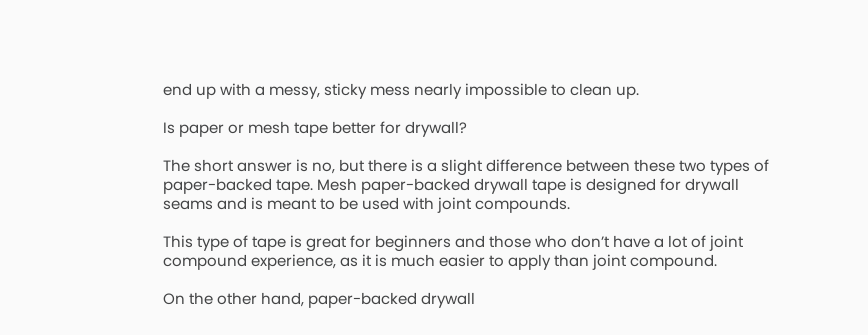end up with a messy, sticky mess nearly impossible to clean up.

Is paper or mesh tape better for drywall?

The short answer is no, but there is a slight difference between these two types of paper-backed tape. Mesh paper-backed drywall tape is designed for drywall seams and is meant to be used with joint compounds.

This type of tape is great for beginners and those who don’t have a lot of joint compound experience, as it is much easier to apply than joint compound.

On the other hand, paper-backed drywall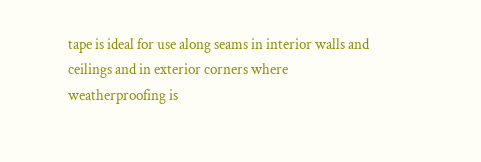tape is ideal for use along seams in interior walls and ceilings and in exterior corners where weatherproofing is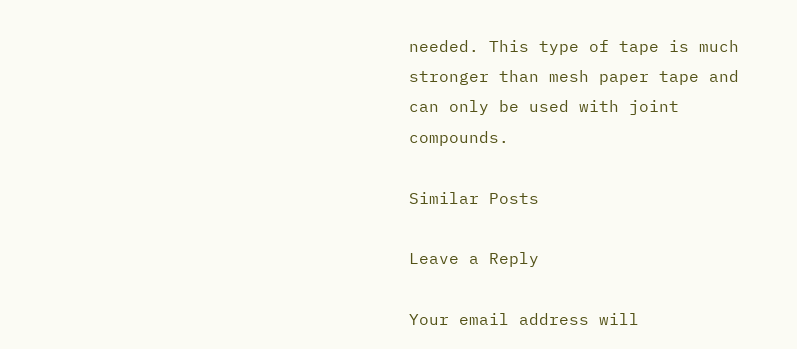needed. This type of tape is much stronger than mesh paper tape and can only be used with joint compounds.

Similar Posts

Leave a Reply

Your email address will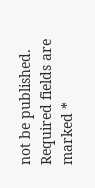not be published. Required fields are marked *